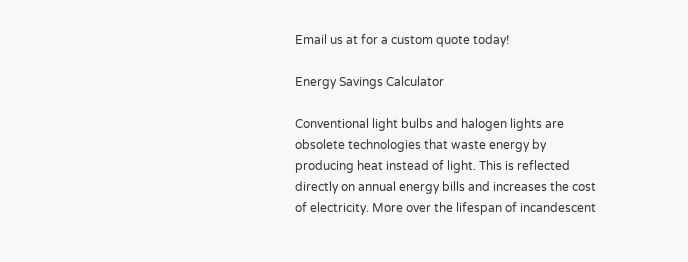Email us at for a custom quote today!

Energy Savings Calculator

Conventional light bulbs and halogen lights are obsolete technologies that waste energy by producing heat instead of light. This is reflected directly on annual energy bills and increases the cost of electricity. More over the lifespan of incandescent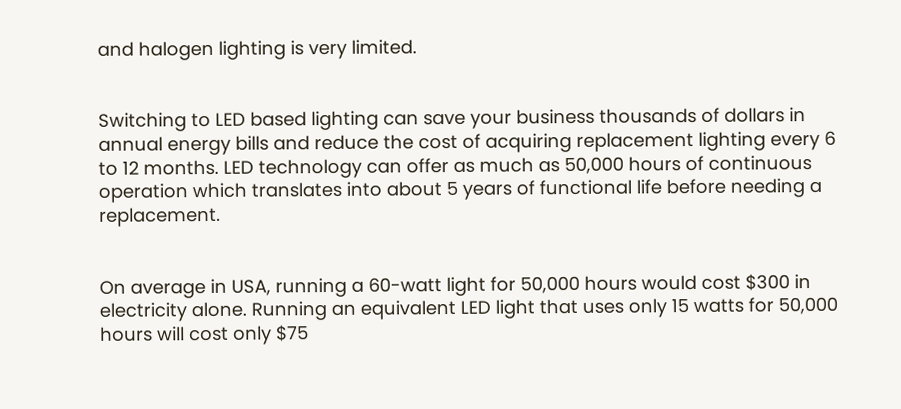and halogen lighting is very limited.


Switching to LED based lighting can save your business thousands of dollars in annual energy bills and reduce the cost of acquiring replacement lighting every 6 to 12 months. LED technology can offer as much as 50,000 hours of continuous operation which translates into about 5 years of functional life before needing a replacement.


On average in USA, running a 60-watt light for 50,000 hours would cost $300 in electricity alone. Running an equivalent LED light that uses only 15 watts for 50,000 hours will cost only $75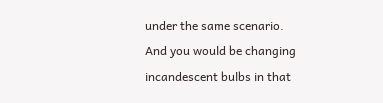under the same scenario. And you would be changing incandescent bulbs in that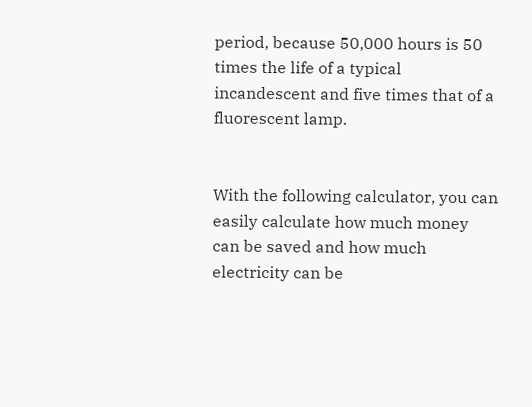period, because 50,000 hours is 50 times the life of a typical incandescent and five times that of a fluorescent lamp.


With the following calculator, you can easily calculate how much money can be saved and how much electricity can be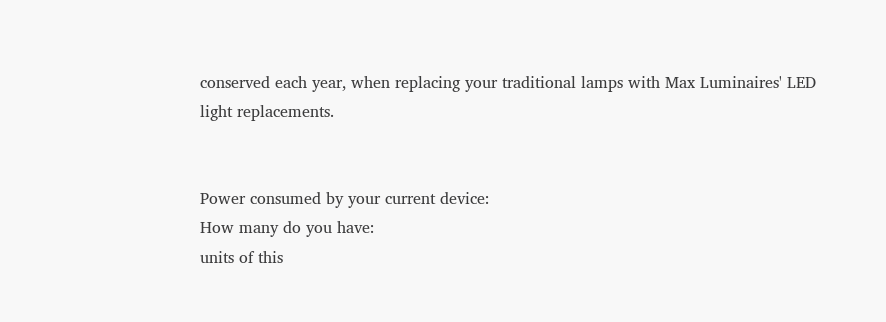conserved each year, when replacing your traditional lamps with Max Luminaires' LED light replacements.


Power consumed by your current device:
How many do you have:
units of this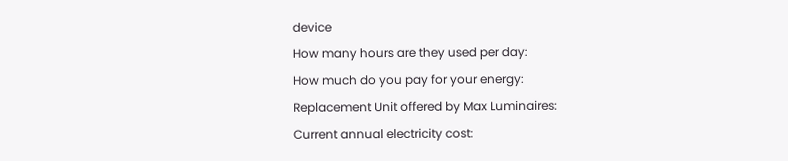device
How many hours are they used per day:
How much do you pay for your energy:
Replacement Unit offered by Max Luminaires:
Current annual electricity cost: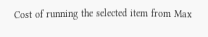Cost of running the selected item from Max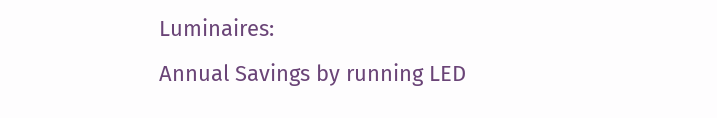Luminaires:
Annual Savings by running LED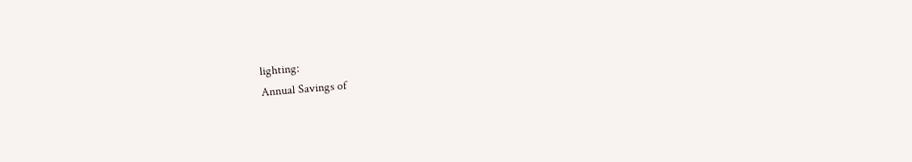lighting:
Annual Savings of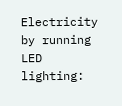Electricity by running LED lighting: